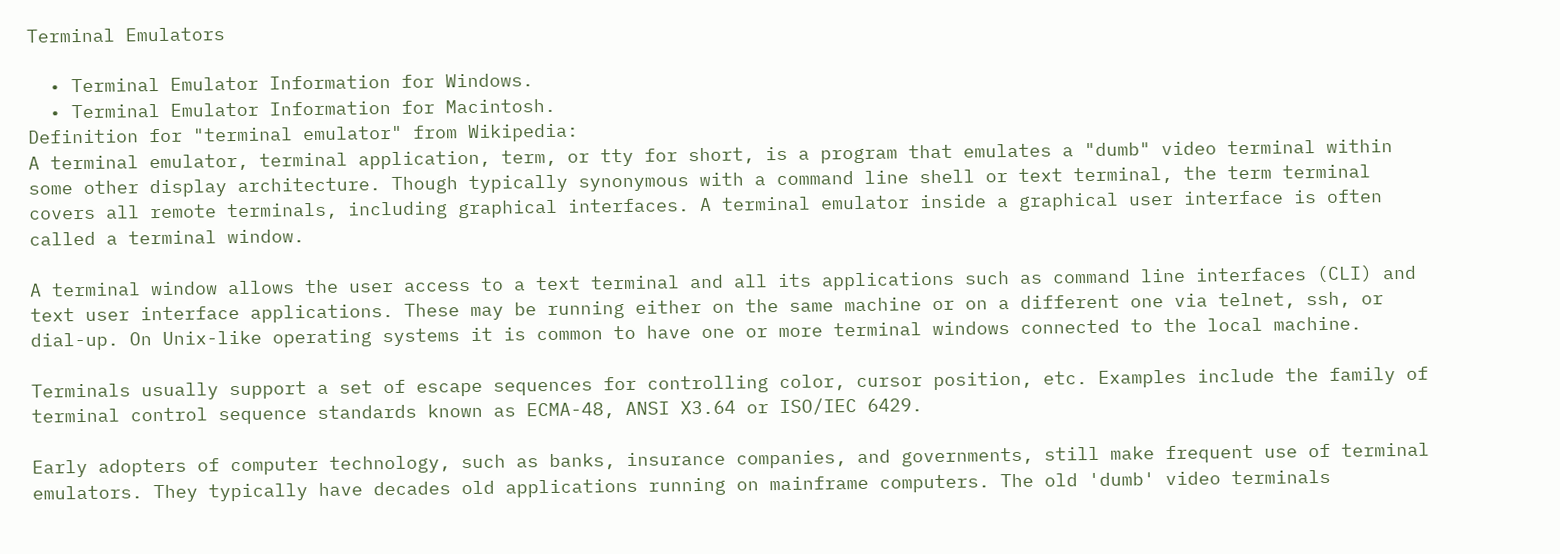Terminal Emulators

  • Terminal Emulator Information for Windows.
  • Terminal Emulator Information for Macintosh.
Definition for "terminal emulator" from Wikipedia:
A terminal emulator, terminal application, term, or tty for short, is a program that emulates a "dumb" video terminal within some other display architecture. Though typically synonymous with a command line shell or text terminal, the term terminal covers all remote terminals, including graphical interfaces. A terminal emulator inside a graphical user interface is often called a terminal window.

A terminal window allows the user access to a text terminal and all its applications such as command line interfaces (CLI) and text user interface applications. These may be running either on the same machine or on a different one via telnet, ssh, or dial-up. On Unix-like operating systems it is common to have one or more terminal windows connected to the local machine.

Terminals usually support a set of escape sequences for controlling color, cursor position, etc. Examples include the family of terminal control sequence standards known as ECMA-48, ANSI X3.64 or ISO/IEC 6429.

Early adopters of computer technology, such as banks, insurance companies, and governments, still make frequent use of terminal emulators. They typically have decades old applications running on mainframe computers. The old 'dumb' video terminals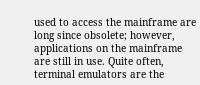used to access the mainframe are long since obsolete; however, applications on the mainframe are still in use. Quite often, terminal emulators are the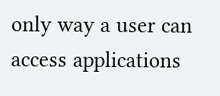only way a user can access applications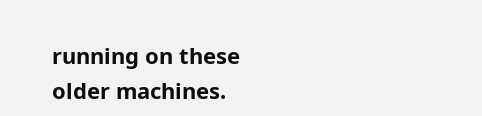running on these older machines.